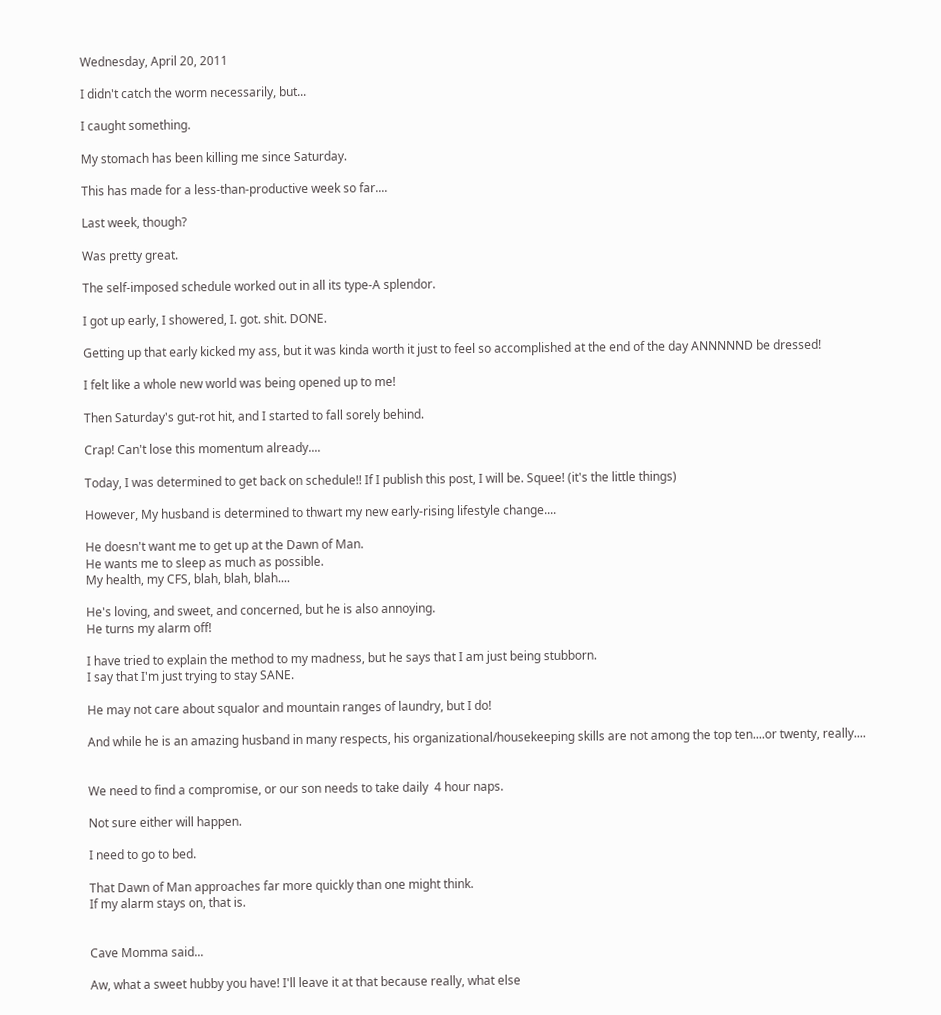Wednesday, April 20, 2011

I didn't catch the worm necessarily, but...

I caught something.

My stomach has been killing me since Saturday.

This has made for a less-than-productive week so far....

Last week, though?

Was pretty great.

The self-imposed schedule worked out in all its type-A splendor.

I got up early, I showered, I. got. shit. DONE.

Getting up that early kicked my ass, but it was kinda worth it just to feel so accomplished at the end of the day ANNNNND be dressed!

I felt like a whole new world was being opened up to me!

Then Saturday's gut-rot hit, and I started to fall sorely behind.

Crap! Can't lose this momentum already....

Today, I was determined to get back on schedule!! If I publish this post, I will be. Squee! (it's the little things)

However, My husband is determined to thwart my new early-rising lifestyle change....

He doesn't want me to get up at the Dawn of Man.
He wants me to sleep as much as possible.
My health, my CFS, blah, blah, blah....

He's loving, and sweet, and concerned, but he is also annoying.
He turns my alarm off!

I have tried to explain the method to my madness, but he says that I am just being stubborn.
I say that I'm just trying to stay SANE.

He may not care about squalor and mountain ranges of laundry, but I do!

And while he is an amazing husband in many respects, his organizational/housekeeping skills are not among the top ten....or twenty, really....


We need to find a compromise, or our son needs to take daily  4 hour naps.

Not sure either will happen.

I need to go to bed.

That Dawn of Man approaches far more quickly than one might think.
If my alarm stays on, that is.


Cave Momma said...

Aw, what a sweet hubby you have! I'll leave it at that because really, what else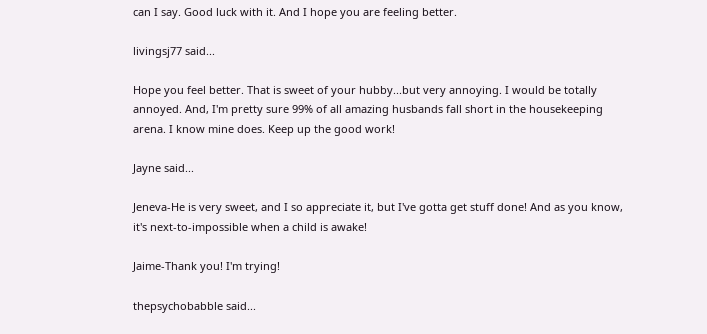can I say. Good luck with it. And I hope you are feeling better.

livingsj77 said...

Hope you feel better. That is sweet of your hubby...but very annoying. I would be totally annoyed. And, I'm pretty sure 99% of all amazing husbands fall short in the housekeeping arena. I know mine does. Keep up the good work!

Jayne said...

Jeneva-He is very sweet, and I so appreciate it, but I've gotta get stuff done! And as you know, it's next-to-impossible when a child is awake!

Jaime-Thank you! I'm trying!

thepsychobabble said...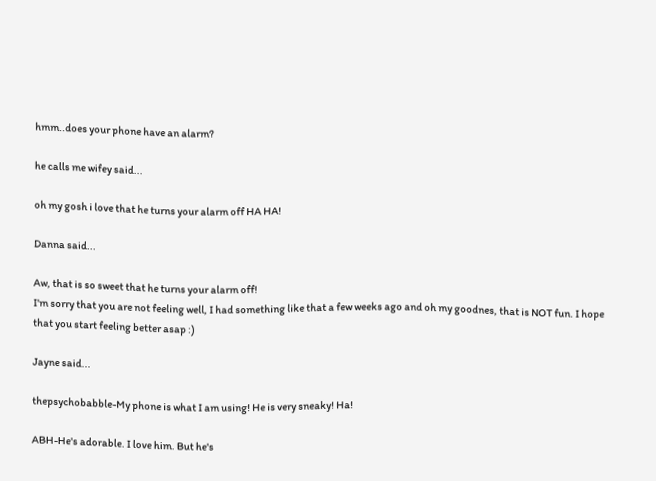hmm..does your phone have an alarm?

he calls me wifey said...

oh my gosh i love that he turns your alarm off HA HA!

Danna said...

Aw, that is so sweet that he turns your alarm off!
I'm sorry that you are not feeling well, I had something like that a few weeks ago and oh my goodnes, that is NOT fun. I hope that you start feeling better asap :)

Jayne said...

thepsychobabble-My phone is what I am using! He is very sneaky! Ha!

ABH-He's adorable. I love him. But he's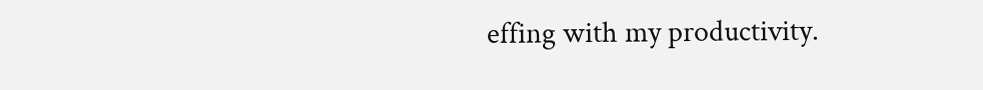effing with my productivity.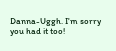Danna-Uggh. I'm sorry you had it too!